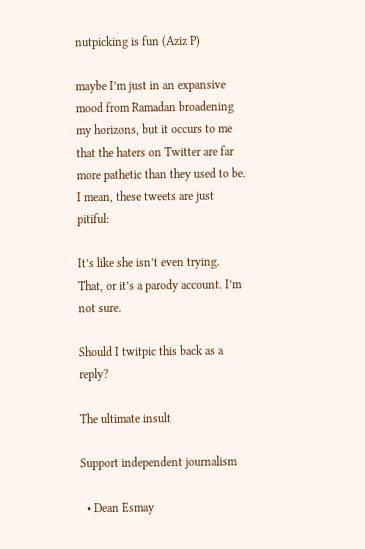nutpicking is fun (Aziz P)

maybe I’m just in an expansive mood from Ramadan broadening my horizons, but it occurs to me that the haters on Twitter are far more pathetic than they used to be. I mean, these tweets are just pitiful:

It’s like she isn’t even trying. That, or it’s a parody account. I’m not sure.

Should I twitpic this back as a reply?

The ultimate insult

Support independent journalism

  • Dean Esmay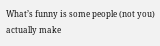What’s funny is some people (not you) actually make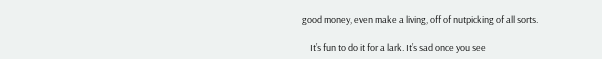good money, even make a living, off of nutpicking of all sorts.

    It’s fun to do it for a lark. It’s sad once you see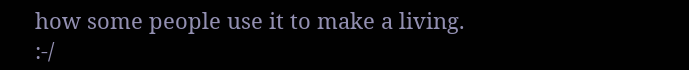how some people use it to make a living. :-/